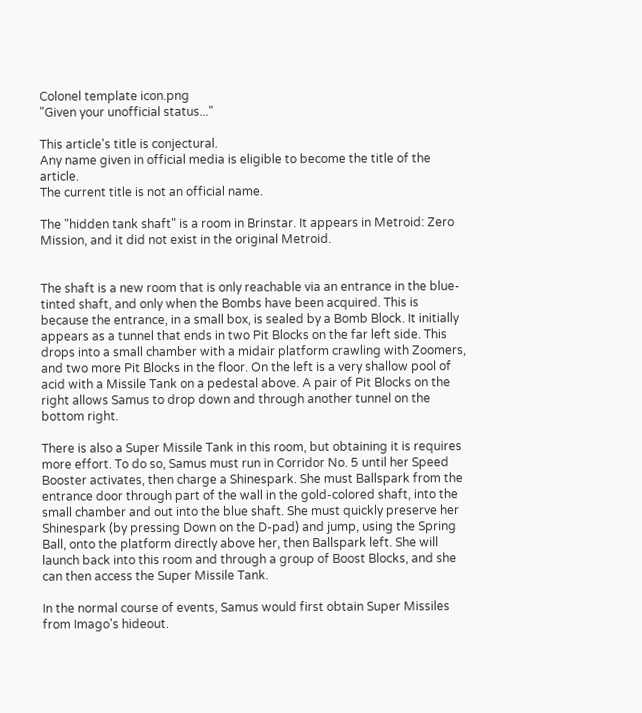Colonel template icon.png
"Given your unofficial status..."

This article's title is conjectural.
Any name given in official media is eligible to become the title of the article.
The current title is not an official name.

The "hidden tank shaft" is a room in Brinstar. It appears in Metroid: Zero Mission, and it did not exist in the original Metroid.


The shaft is a new room that is only reachable via an entrance in the blue-tinted shaft, and only when the Bombs have been acquired. This is because the entrance, in a small box, is sealed by a Bomb Block. It initially appears as a tunnel that ends in two Pit Blocks on the far left side. This drops into a small chamber with a midair platform crawling with Zoomers, and two more Pit Blocks in the floor. On the left is a very shallow pool of acid with a Missile Tank on a pedestal above. A pair of Pit Blocks on the right allows Samus to drop down and through another tunnel on the bottom right.

There is also a Super Missile Tank in this room, but obtaining it is requires more effort. To do so, Samus must run in Corridor No. 5 until her Speed Booster activates, then charge a Shinespark. She must Ballspark from the entrance door through part of the wall in the gold-colored shaft, into the small chamber and out into the blue shaft. She must quickly preserve her Shinespark (by pressing Down on the D-pad) and jump, using the Spring Ball, onto the platform directly above her, then Ballspark left. She will launch back into this room and through a group of Boost Blocks, and she can then access the Super Missile Tank.

In the normal course of events, Samus would first obtain Super Missiles from Imago's hideout.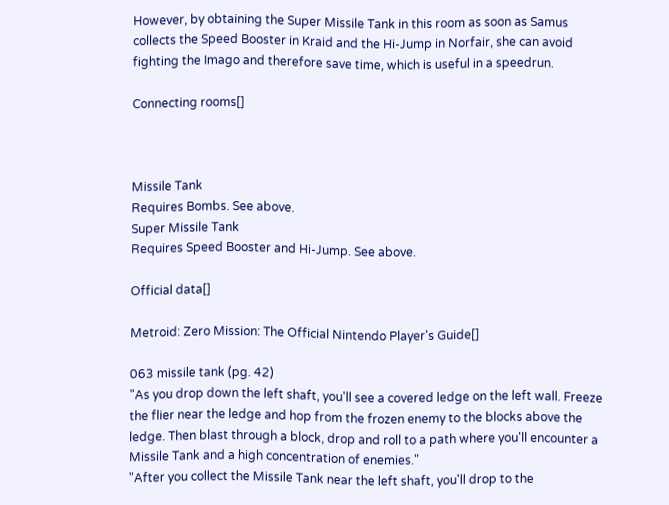However, by obtaining the Super Missile Tank in this room as soon as Samus collects the Speed Booster in Kraid and the Hi-Jump in Norfair, she can avoid fighting the Imago and therefore save time, which is useful in a speedrun.

Connecting rooms[]



Missile Tank
Requires Bombs. See above.
Super Missile Tank
Requires Speed Booster and Hi-Jump. See above.

Official data[]

Metroid: Zero Mission: The Official Nintendo Player's Guide[]

063 missile tank (pg. 42)
"As you drop down the left shaft, you'll see a covered ledge on the left wall. Freeze the flier near the ledge and hop from the frozen enemy to the blocks above the ledge. Then blast through a block, drop and roll to a path where you'll encounter a Missile Tank and a high concentration of enemies."
"After you collect the Missile Tank near the left shaft, you'll drop to the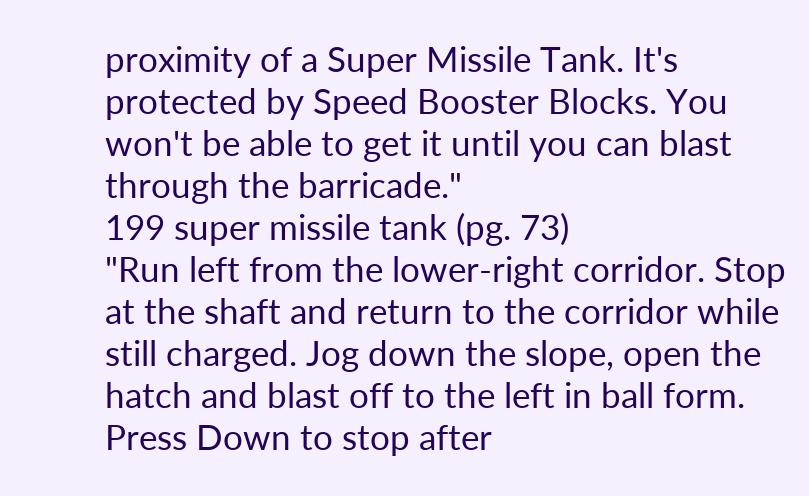proximity of a Super Missile Tank. It's protected by Speed Booster Blocks. You won't be able to get it until you can blast through the barricade."
199 super missile tank (pg. 73)
"Run left from the lower-right corridor. Stop at the shaft and return to the corridor while still charged. Jog down the slope, open the hatch and blast off to the left in ball form. Press Down to stop after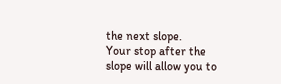the next slope.
Your stop after the slope will allow you to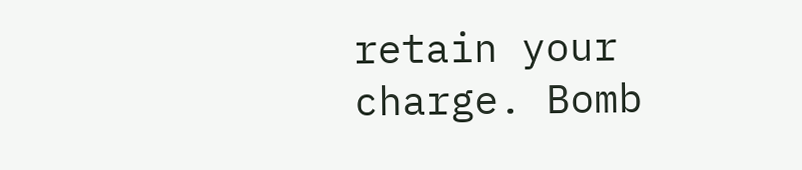retain your charge. Bomb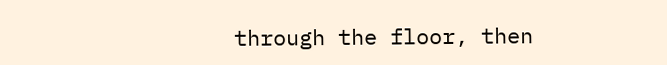through the floor, then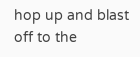hop up and blast off to the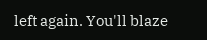left again. You'll blaze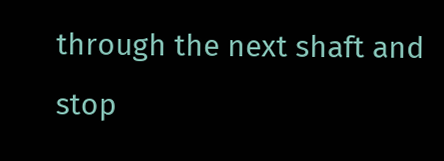through the next shaft and stop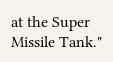at the Super Missile Tank."